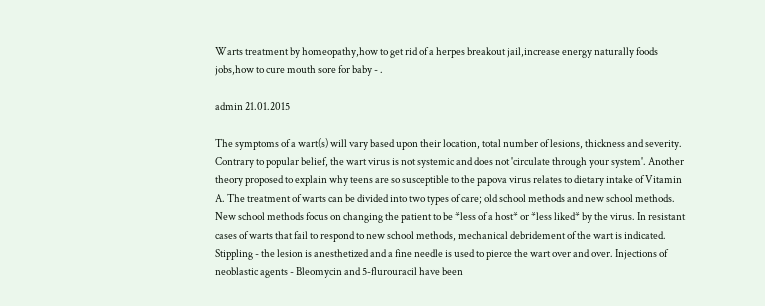Warts treatment by homeopathy,how to get rid of a herpes breakout jail,increase energy naturally foods jobs,how to cure mouth sore for baby - .

admin 21.01.2015

The symptoms of a wart(s) will vary based upon their location, total number of lesions, thickness and severity. Contrary to popular belief, the wart virus is not systemic and does not 'circulate through your system'. Another theory proposed to explain why teens are so susceptible to the papova virus relates to dietary intake of Vitamin A. The treatment of warts can be divided into two types of care; old school methods and new school methods. New school methods focus on changing the patient to be *less of a host* or *less liked* by the virus. In resistant cases of warts that fail to respond to new school methods, mechanical debridement of the wart is indicated.
Stippling - the lesion is anesthetized and a fine needle is used to pierce the wart over and over. Injections of neoblastic agents - Bleomycin and 5-flurouracil have been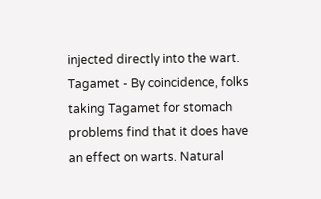injected directly into the wart. Tagamet - By coincidence, folks taking Tagamet for stomach problems find that it does have an effect on warts. Natural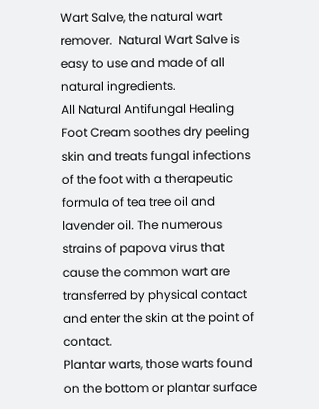Wart Salve, the natural wart remover.  Natural Wart Salve is easy to use and made of all natural ingredients.
All Natural Antifungal Healing Foot Cream soothes dry peeling skin and treats fungal infections of the foot with a therapeutic formula of tea tree oil and lavender oil. The numerous strains of papova virus that cause the common wart are transferred by physical contact and enter the skin at the point of contact.
Plantar warts, those warts found on the bottom or plantar surface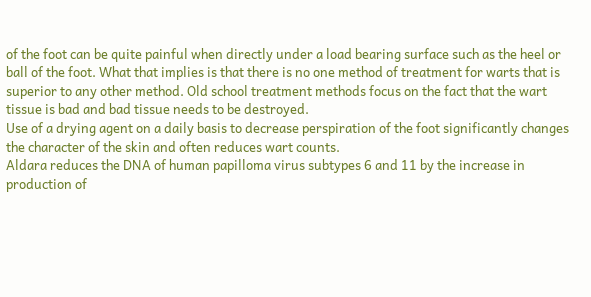of the foot can be quite painful when directly under a load bearing surface such as the heel or ball of the foot. What that implies is that there is no one method of treatment for warts that is superior to any other method. Old school treatment methods focus on the fact that the wart tissue is bad and bad tissue needs to be destroyed.
Use of a drying agent on a daily basis to decrease perspiration of the foot significantly changes the character of the skin and often reduces wart counts.
Aldara reduces the DNA of human papilloma virus subtypes 6 and 11 by the increase in production of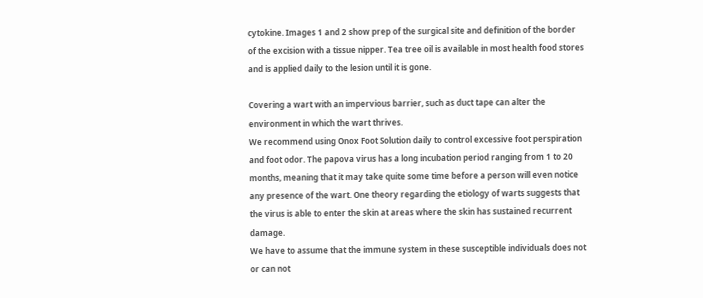cytokine. Images 1 and 2 show prep of the surgical site and definition of the border of the excision with a tissue nipper. Tea tree oil is available in most health food stores and is applied daily to the lesion until it is gone.

Covering a wart with an impervious barrier, such as duct tape can alter the environment in which the wart thrives.
We recommend using Onox Foot Solution daily to control excessive foot perspiration and foot odor. The papova virus has a long incubation period ranging from 1 to 20 months, meaning that it may take quite some time before a person will even notice any presence of the wart. One theory regarding the etiology of warts suggests that the virus is able to enter the skin at areas where the skin has sustained recurrent damage.
We have to assume that the immune system in these susceptible individuals does not or can not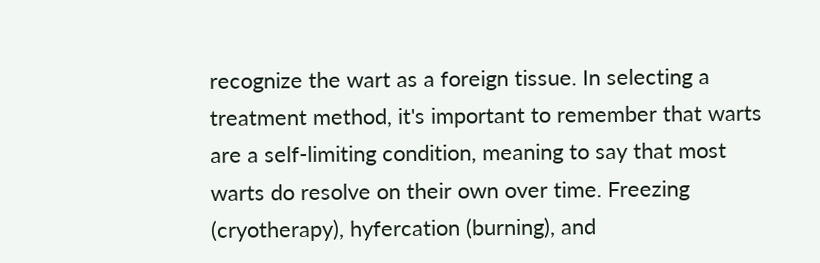recognize the wart as a foreign tissue. In selecting a treatment method, it's important to remember that warts are a self-limiting condition, meaning to say that most warts do resolve on their own over time. Freezing (cryotherapy), hyfercation (burning), and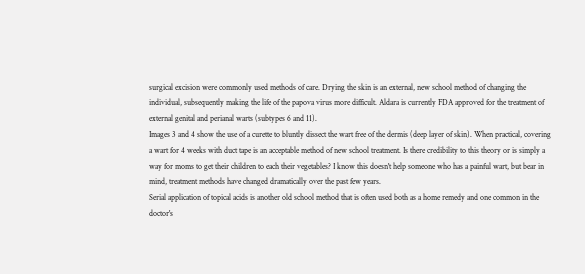surgical excision were commonly used methods of care. Drying the skin is an external, new school method of changing the individual, subsequently making the life of the papova virus more difficult. Aldara is currently FDA approved for the treatment of external genital and perianal warts (subtypes 6 and 11).
Images 3 and 4 show the use of a curette to bluntly dissect the wart free of the dermis (deep layer of skin). When practical, covering a wart for 4 weeks with duct tape is an acceptable method of new school treatment. Is there credibility to this theory or is simply a way for moms to get their children to each their vegetables? I know this doesn't help someone who has a painful wart, but bear in mind, treatment methods have changed dramatically over the past few years.
Serial application of topical acids is another old school method that is often used both as a home remedy and one common in the doctor's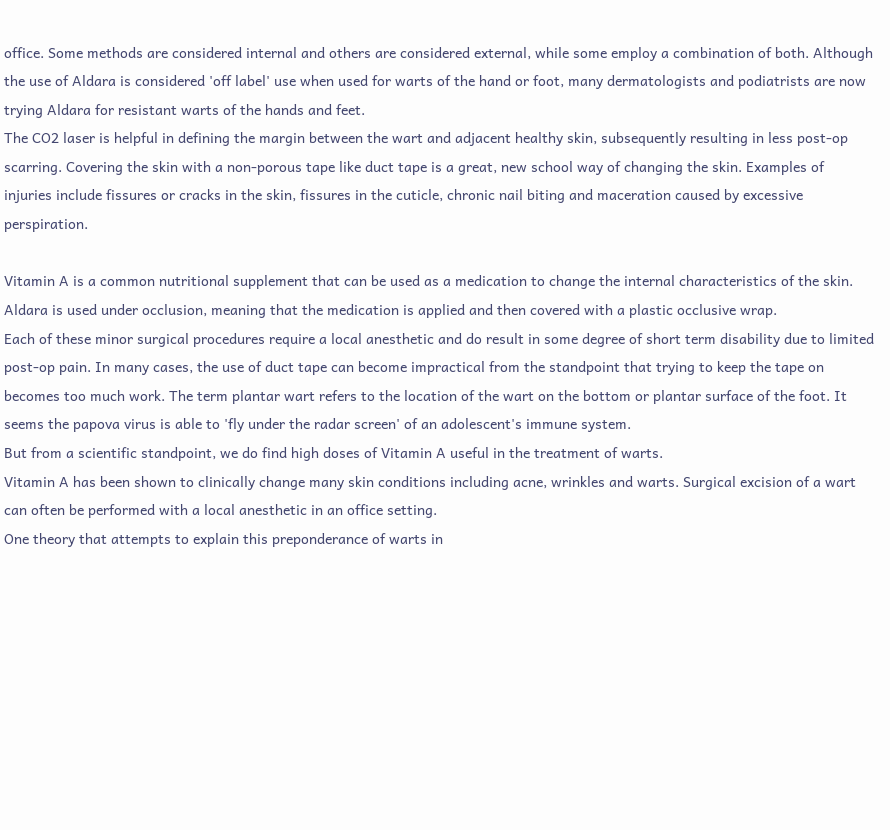office. Some methods are considered internal and others are considered external, while some employ a combination of both. Although the use of Aldara is considered 'off label' use when used for warts of the hand or foot, many dermatologists and podiatrists are now trying Aldara for resistant warts of the hands and feet.
The CO2 laser is helpful in defining the margin between the wart and adjacent healthy skin, subsequently resulting in less post-op scarring. Covering the skin with a non-porous tape like duct tape is a great, new school way of changing the skin. Examples of injuries include fissures or cracks in the skin, fissures in the cuticle, chronic nail biting and maceration caused by excessive perspiration.

Vitamin A is a common nutritional supplement that can be used as a medication to change the internal characteristics of the skin. Aldara is used under occlusion, meaning that the medication is applied and then covered with a plastic occlusive wrap.
Each of these minor surgical procedures require a local anesthetic and do result in some degree of short term disability due to limited post-op pain. In many cases, the use of duct tape can become impractical from the standpoint that trying to keep the tape on becomes too much work. The term plantar wart refers to the location of the wart on the bottom or plantar surface of the foot. It seems the papova virus is able to 'fly under the radar screen' of an adolescent's immune system.
But from a scientific standpoint, we do find high doses of Vitamin A useful in the treatment of warts.
Vitamin A has been shown to clinically change many skin conditions including acne, wrinkles and warts. Surgical excision of a wart can often be performed with a local anesthetic in an office setting.
One theory that attempts to explain this preponderance of warts in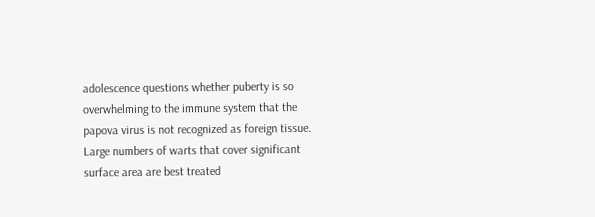adolescence questions whether puberty is so overwhelming to the immune system that the papova virus is not recognized as foreign tissue. Large numbers of warts that cover significant surface area are best treated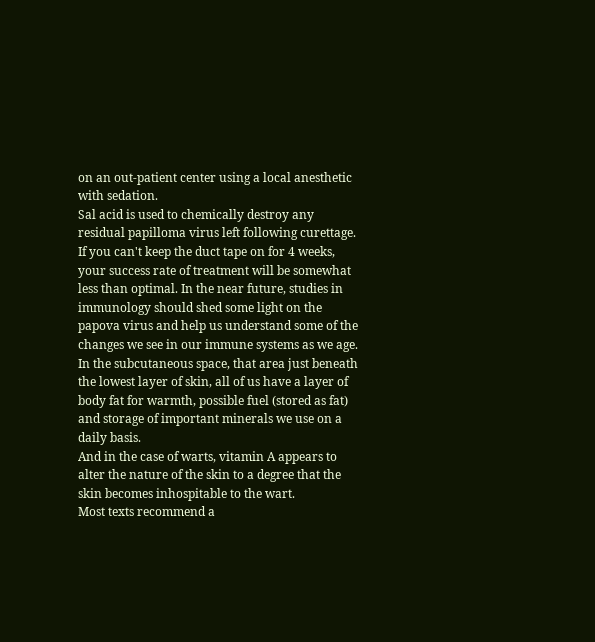on an out-patient center using a local anesthetic with sedation.
Sal acid is used to chemically destroy any residual papilloma virus left following curettage. If you can't keep the duct tape on for 4 weeks, your success rate of treatment will be somewhat less than optimal. In the near future, studies in immunology should shed some light on the papova virus and help us understand some of the changes we see in our immune systems as we age. In the subcutaneous space, that area just beneath the lowest layer of skin, all of us have a layer of body fat for warmth, possible fuel (stored as fat) and storage of important minerals we use on a daily basis.
And in the case of warts, vitamin A appears to alter the nature of the skin to a degree that the skin becomes inhospitable to the wart.
Most texts recommend a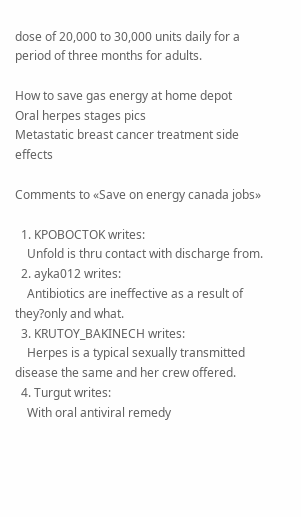dose of 20,000 to 30,000 units daily for a period of three months for adults.

How to save gas energy at home depot
Oral herpes stages pics
Metastatic breast cancer treatment side effects

Comments to «Save on energy canada jobs»

  1. KPOBOCTOK writes:
    Unfold is thru contact with discharge from.
  2. ayka012 writes:
    Antibiotics are ineffective as a result of they?only and what.
  3. KRUTOY_BAKINECH writes:
    Herpes is a typical sexually transmitted disease the same and her crew offered.
  4. Turgut writes:
    With oral antiviral remedy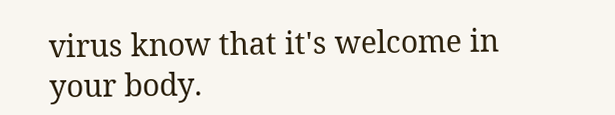virus know that it's welcome in your body.